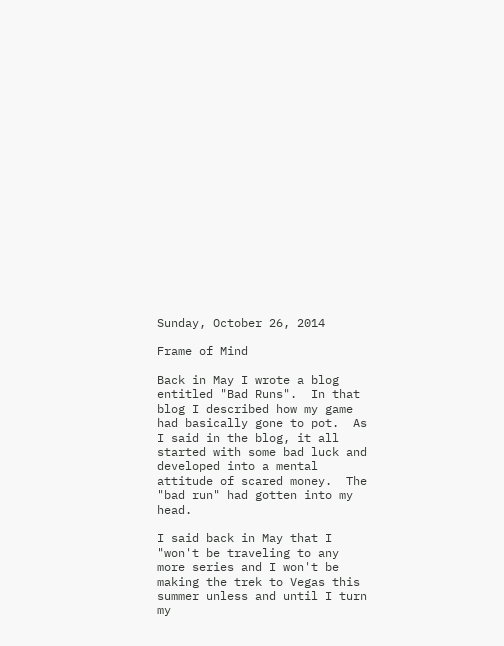Sunday, October 26, 2014

Frame of Mind

Back in May I wrote a blog entitled "Bad Runs".  In that blog I described how my game had basically gone to pot.  As I said in the blog, it all started with some bad luck and developed into a mental attitude of scared money.  The "bad run" had gotten into my head.

I said back in May that I "won't be traveling to any more series and I won't be making the trek to Vegas this summer unless and until I turn my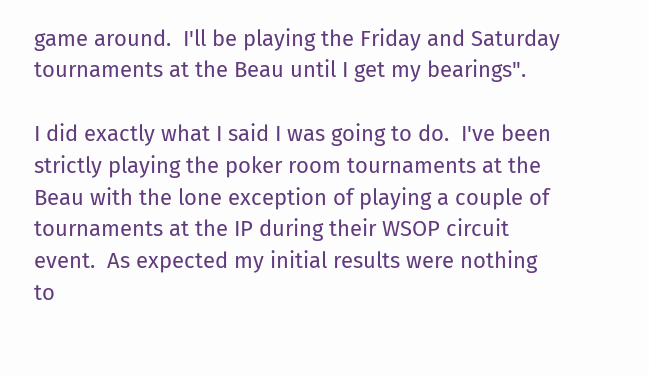game around.  I'll be playing the Friday and Saturday tournaments at the Beau until I get my bearings".

I did exactly what I said I was going to do.  I've been strictly playing the poker room tournaments at the Beau with the lone exception of playing a couple of tournaments at the IP during their WSOP circuit event.  As expected my initial results were nothing to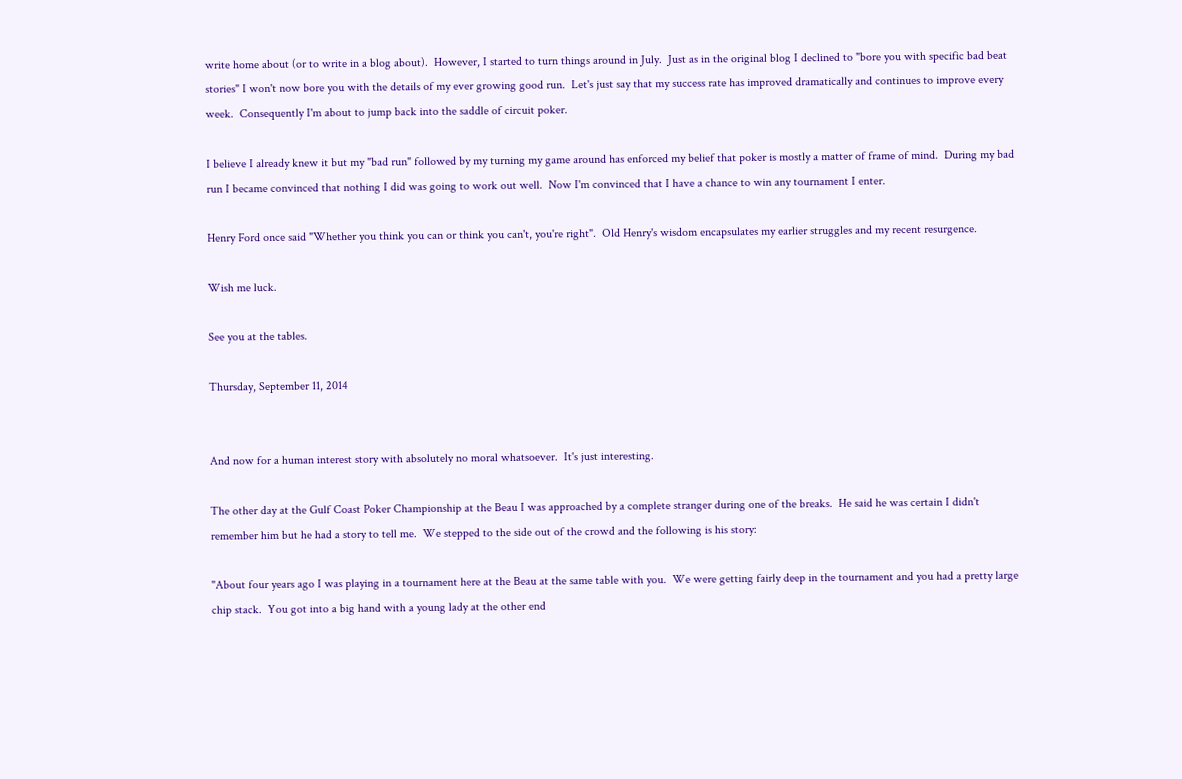write home about (or to write in a blog about).  However, I started to turn things around in July.  Just as in the original blog I declined to "bore you with specific bad beat stories" I won't now bore you with the details of my ever growing good run.  Let's just say that my success rate has improved dramatically and continues to improve every week.  Consequently I'm about to jump back into the saddle of circuit poker.

I believe I already knew it but my "bad run" followed by my turning my game around has enforced my belief that poker is mostly a matter of frame of mind.  During my bad run I became convinced that nothing I did was going to work out well.  Now I'm convinced that I have a chance to win any tournament I enter.

Henry Ford once said "Whether you think you can or think you can't, you're right".  Old Henry's wisdom encapsulates my earlier struggles and my recent resurgence.

Wish me luck.

See you at the tables.

Thursday, September 11, 2014


And now for a human interest story with absolutely no moral whatsoever.  It's just interesting.

The other day at the Gulf Coast Poker Championship at the Beau I was approached by a complete stranger during one of the breaks.  He said he was certain I didn't remember him but he had a story to tell me.  We stepped to the side out of the crowd and the following is his story:

"About four years ago I was playing in a tournament here at the Beau at the same table with you.  We were getting fairly deep in the tournament and you had a pretty large chip stack.  You got into a big hand with a young lady at the other end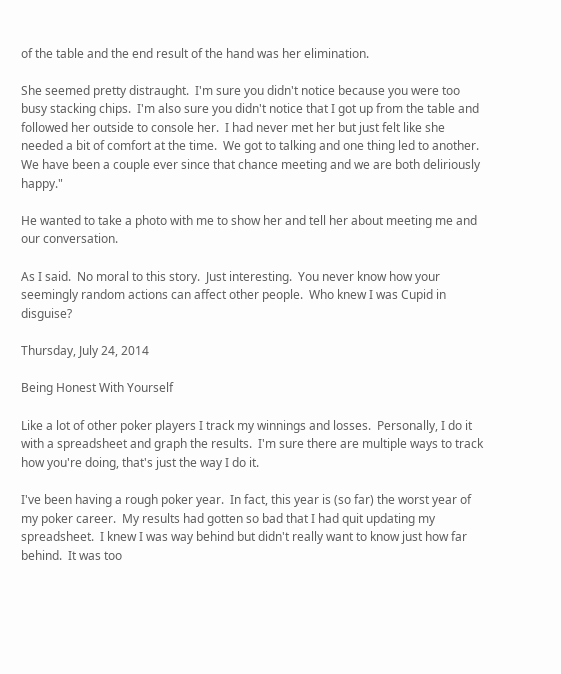of the table and the end result of the hand was her elimination.

She seemed pretty distraught.  I'm sure you didn't notice because you were too busy stacking chips.  I'm also sure you didn't notice that I got up from the table and followed her outside to console her.  I had never met her but just felt like she needed a bit of comfort at the time.  We got to talking and one thing led to another.  We have been a couple ever since that chance meeting and we are both deliriously happy."

He wanted to take a photo with me to show her and tell her about meeting me and our conversation.

As I said.  No moral to this story.  Just interesting.  You never know how your seemingly random actions can affect other people.  Who knew I was Cupid in disguise?

Thursday, July 24, 2014

Being Honest With Yourself

Like a lot of other poker players I track my winnings and losses.  Personally, I do it with a spreadsheet and graph the results.  I'm sure there are multiple ways to track how you're doing, that's just the way I do it.

I've been having a rough poker year.  In fact, this year is (so far) the worst year of my poker career.  My results had gotten so bad that I had quit updating my spreadsheet.  I knew I was way behind but didn't really want to know just how far behind.  It was too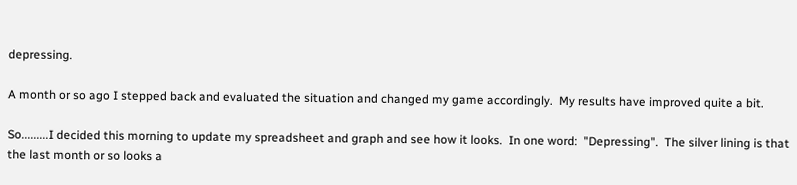depressing.

A month or so ago I stepped back and evaluated the situation and changed my game accordingly.  My results have improved quite a bit.

So.........I decided this morning to update my spreadsheet and graph and see how it looks.  In one word:  "Depressing".  The silver lining is that the last month or so looks a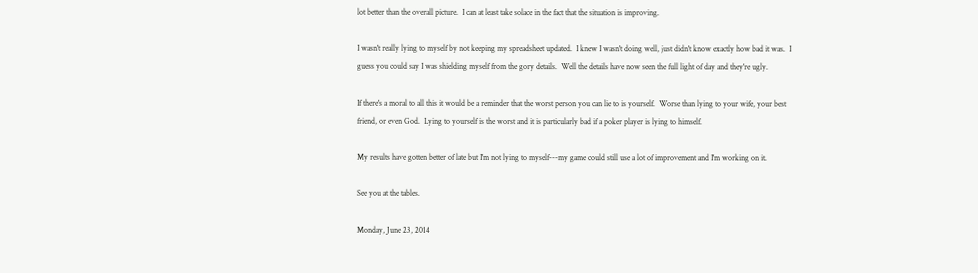lot better than the overall picture.  I can at least take solace in the fact that the situation is improving.

I wasn't really lying to myself by not keeping my spreadsheet updated.  I knew I wasn't doing well, just didn't know exactly how bad it was.  I guess you could say I was shielding myself from the gory details.  Well the details have now seen the full light of day and they're ugly.

If there's a moral to all this it would be a reminder that the worst person you can lie to is yourself.  Worse than lying to your wife, your best friend, or even God.  Lying to yourself is the worst and it is particularly bad if a poker player is lying to himself.

My results have gotten better of late but I'm not lying to myself---my game could still use a lot of improvement and I'm working on it.

See you at the tables.

Monday, June 23, 2014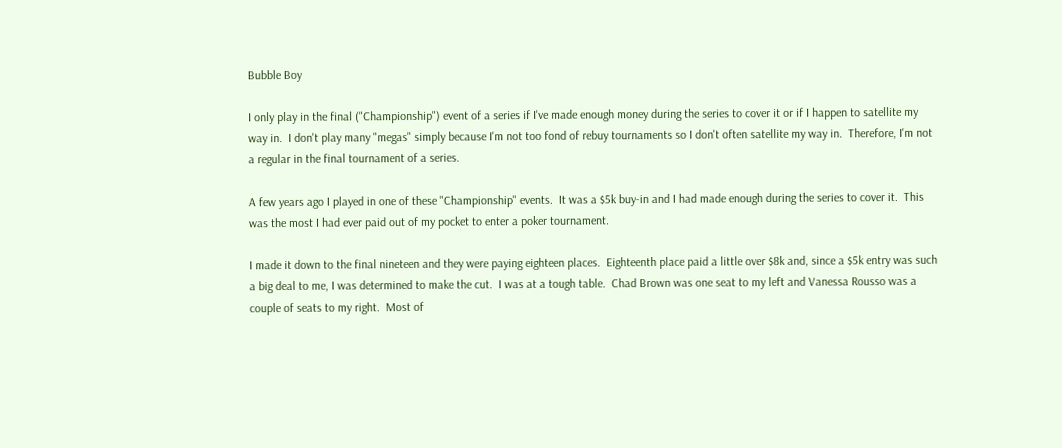Bubble Boy

I only play in the final ("Championship") event of a series if I've made enough money during the series to cover it or if I happen to satellite my way in.  I don't play many "megas" simply because I'm not too fond of rebuy tournaments so I don't often satellite my way in.  Therefore, I'm not a regular in the final tournament of a series.

A few years ago I played in one of these "Championship" events.  It was a $5k buy-in and I had made enough during the series to cover it.  This was the most I had ever paid out of my pocket to enter a poker tournament.

I made it down to the final nineteen and they were paying eighteen places.  Eighteenth place paid a little over $8k and, since a $5k entry was such a big deal to me, I was determined to make the cut.  I was at a tough table.  Chad Brown was one seat to my left and Vanessa Rousso was a couple of seats to my right.  Most of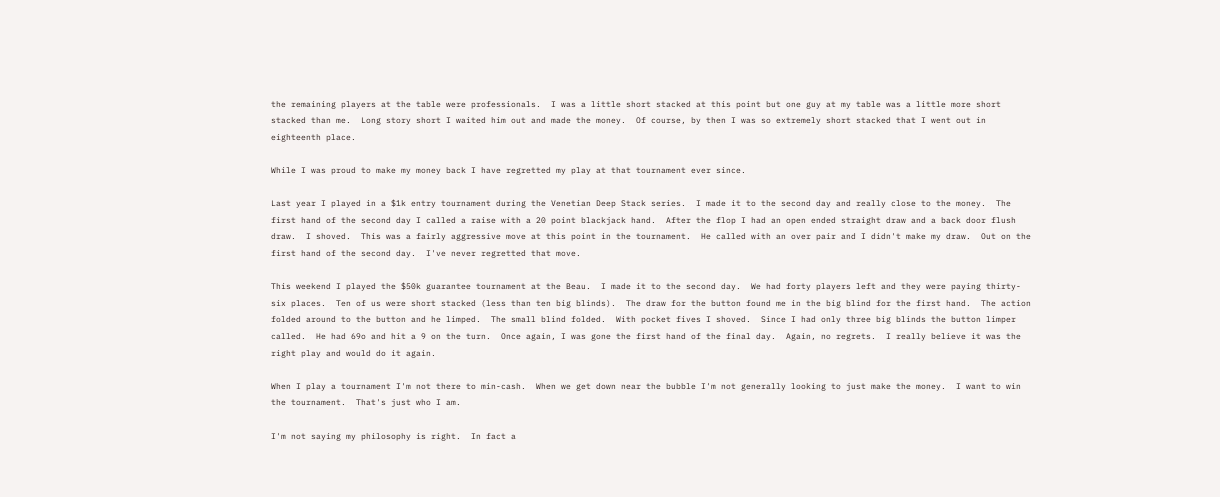the remaining players at the table were professionals.  I was a little short stacked at this point but one guy at my table was a little more short stacked than me.  Long story short I waited him out and made the money.  Of course, by then I was so extremely short stacked that I went out in eighteenth place.

While I was proud to make my money back I have regretted my play at that tournament ever since.

Last year I played in a $1k entry tournament during the Venetian Deep Stack series.  I made it to the second day and really close to the money.  The first hand of the second day I called a raise with a 20 point blackjack hand.  After the flop I had an open ended straight draw and a back door flush draw.  I shoved.  This was a fairly aggressive move at this point in the tournament.  He called with an over pair and I didn't make my draw.  Out on the first hand of the second day.  I've never regretted that move.

This weekend I played the $50k guarantee tournament at the Beau.  I made it to the second day.  We had forty players left and they were paying thirty-six places.  Ten of us were short stacked (less than ten big blinds).  The draw for the button found me in the big blind for the first hand.  The action folded around to the button and he limped.  The small blind folded.  With pocket fives I shoved.  Since I had only three big blinds the button limper called.  He had 69o and hit a 9 on the turn.  Once again, I was gone the first hand of the final day.  Again, no regrets.  I really believe it was the right play and would do it again.

When I play a tournament I'm not there to min-cash.  When we get down near the bubble I'm not generally looking to just make the money.  I want to win the tournament.  That's just who I am.

I'm not saying my philosophy is right.  In fact a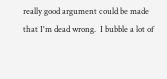really good argument could be made that I'm dead wrong.  I bubble a lot of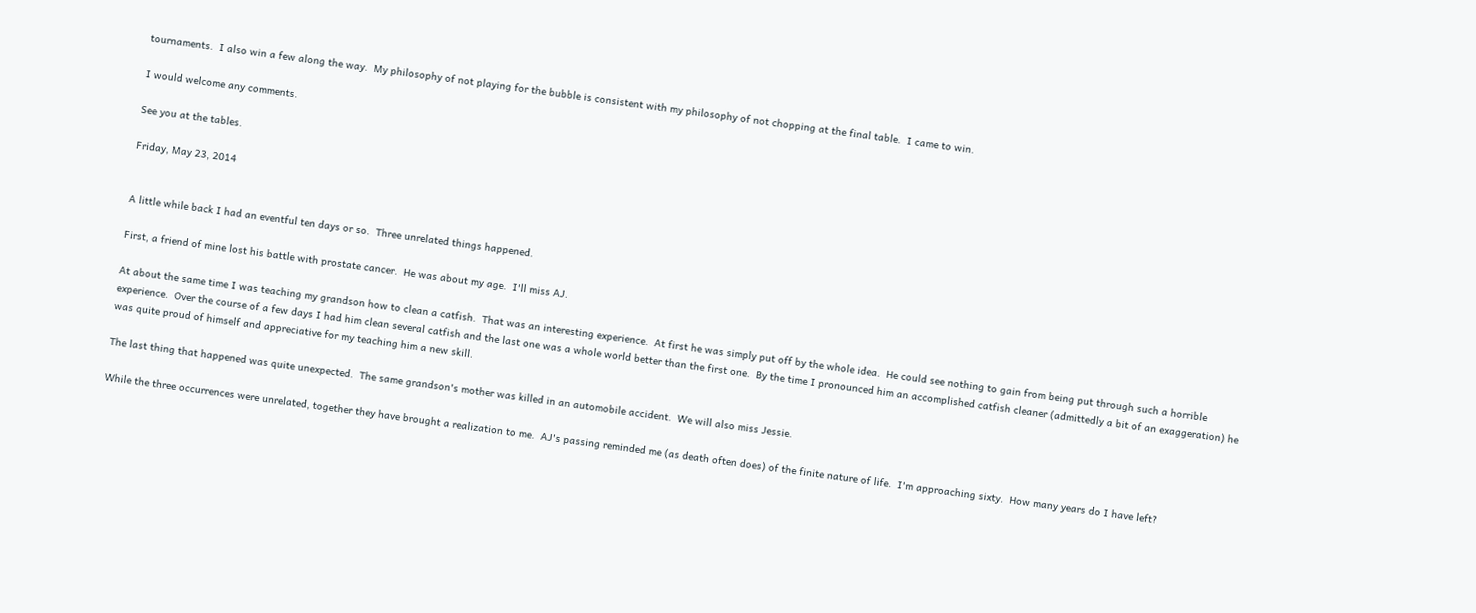tournaments.  I also win a few along the way.  My philosophy of not playing for the bubble is consistent with my philosophy of not chopping at the final table.  I came to win.

I would welcome any comments.

See you at the tables.

Friday, May 23, 2014


A little while back I had an eventful ten days or so.  Three unrelated things happened.

First, a friend of mine lost his battle with prostate cancer.  He was about my age.  I'll miss AJ.

At about the same time I was teaching my grandson how to clean a catfish.  That was an interesting experience.  At first he was simply put off by the whole idea.  He could see nothing to gain from being put through such a horrible experience.  Over the course of a few days I had him clean several catfish and the last one was a whole world better than the first one.  By the time I pronounced him an accomplished catfish cleaner (admittedly a bit of an exaggeration) he was quite proud of himself and appreciative for my teaching him a new skill.

The last thing that happened was quite unexpected.  The same grandson's mother was killed in an automobile accident.  We will also miss Jessie.

While the three occurrences were unrelated, together they have brought a realization to me.  AJ's passing reminded me (as death often does) of the finite nature of life.  I'm approaching sixty.  How many years do I have left?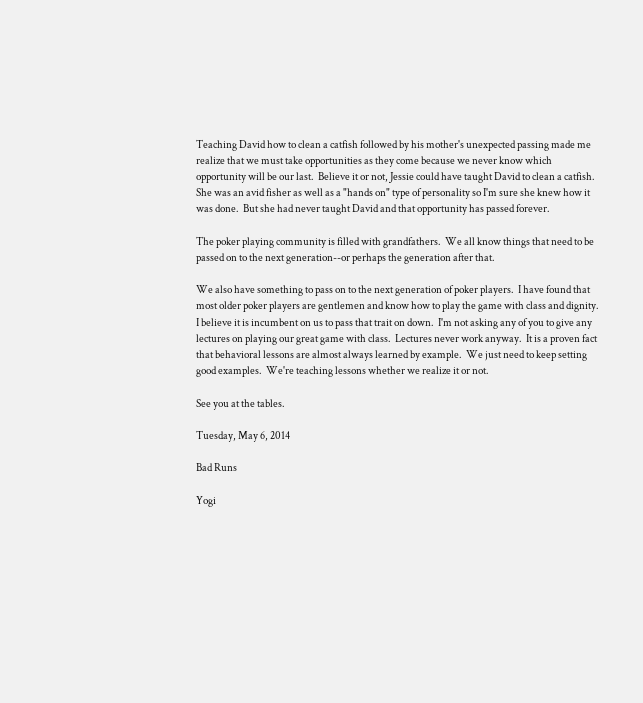Teaching David how to clean a catfish followed by his mother's unexpected passing made me realize that we must take opportunities as they come because we never know which opportunity will be our last.  Believe it or not, Jessie could have taught David to clean a catfish.  She was an avid fisher as well as a "hands on" type of personality so I'm sure she knew how it was done.  But she had never taught David and that opportunity has passed forever.

The poker playing community is filled with grandfathers.  We all know things that need to be passed on to the next generation--or perhaps the generation after that.

We also have something to pass on to the next generation of poker players.  I have found that most older poker players are gentlemen and know how to play the game with class and dignity.  I believe it is incumbent on us to pass that trait on down.  I'm not asking any of you to give any lectures on playing our great game with class.  Lectures never work anyway.  It is a proven fact that behavioral lessons are almost always learned by example.  We just need to keep setting good examples.  We're teaching lessons whether we realize it or not.

See you at the tables.

Tuesday, May 6, 2014

Bad Runs

Yogi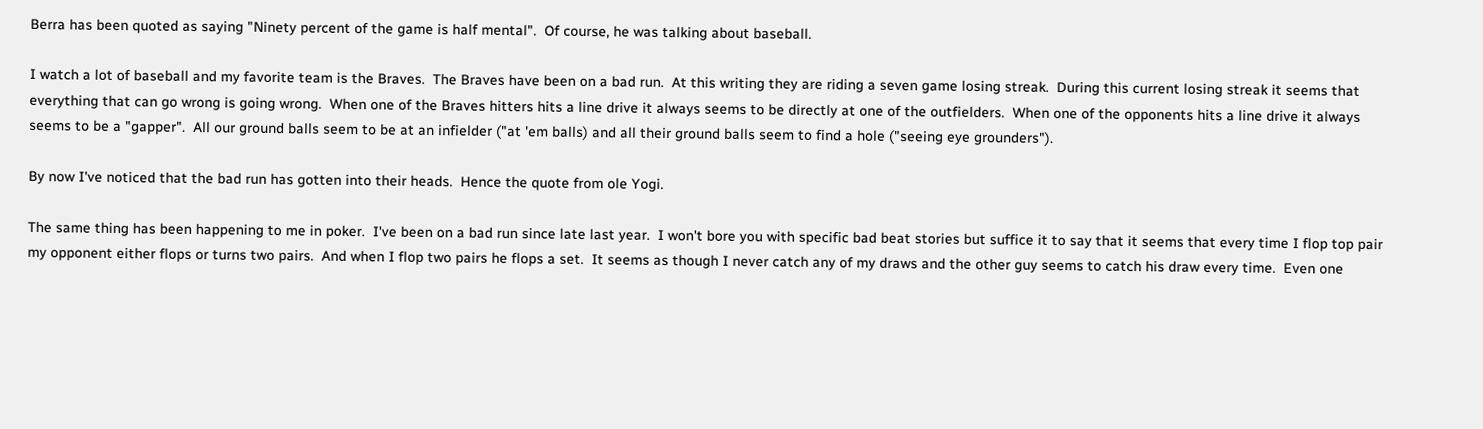Berra has been quoted as saying "Ninety percent of the game is half mental".  Of course, he was talking about baseball.

I watch a lot of baseball and my favorite team is the Braves.  The Braves have been on a bad run.  At this writing they are riding a seven game losing streak.  During this current losing streak it seems that everything that can go wrong is going wrong.  When one of the Braves hitters hits a line drive it always seems to be directly at one of the outfielders.  When one of the opponents hits a line drive it always seems to be a "gapper".  All our ground balls seem to be at an infielder ("at 'em balls) and all their ground balls seem to find a hole ("seeing eye grounders").

By now I've noticed that the bad run has gotten into their heads.  Hence the quote from ole Yogi.

The same thing has been happening to me in poker.  I've been on a bad run since late last year.  I won't bore you with specific bad beat stories but suffice it to say that it seems that every time I flop top pair my opponent either flops or turns two pairs.  And when I flop two pairs he flops a set.  It seems as though I never catch any of my draws and the other guy seems to catch his draw every time.  Even one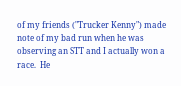of my friends ("Trucker Kenny") made note of my bad run when he was observing an STT and I actually won a race.  He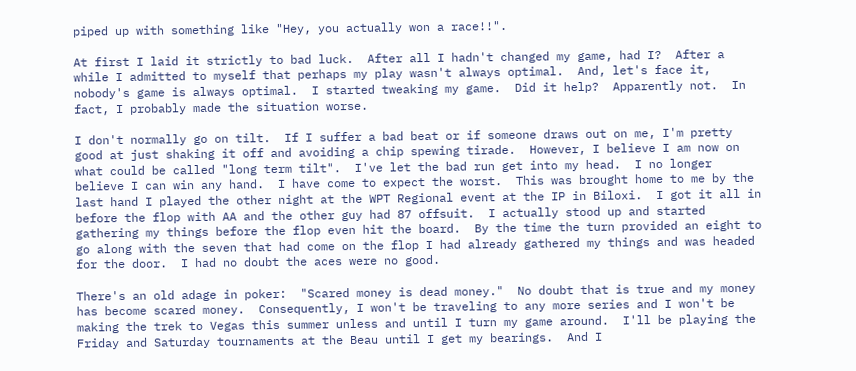piped up with something like "Hey, you actually won a race!!".

At first I laid it strictly to bad luck.  After all I hadn't changed my game, had I?  After a while I admitted to myself that perhaps my play wasn't always optimal.  And, let's face it, nobody's game is always optimal.  I started tweaking my game.  Did it help?  Apparently not.  In fact, I probably made the situation worse.

I don't normally go on tilt.  If I suffer a bad beat or if someone draws out on me, I'm pretty good at just shaking it off and avoiding a chip spewing tirade.  However, I believe I am now on what could be called "long term tilt".  I've let the bad run get into my head.  I no longer believe I can win any hand.  I have come to expect the worst.  This was brought home to me by the last hand I played the other night at the WPT Regional event at the IP in Biloxi.  I got it all in before the flop with AA and the other guy had 87 offsuit.  I actually stood up and started gathering my things before the flop even hit the board.  By the time the turn provided an eight to go along with the seven that had come on the flop I had already gathered my things and was headed for the door.  I had no doubt the aces were no good.

There's an old adage in poker:  "Scared money is dead money."  No doubt that is true and my money has become scared money.  Consequently, I won't be traveling to any more series and I won't be making the trek to Vegas this summer unless and until I turn my game around.  I'll be playing the Friday and Saturday tournaments at the Beau until I get my bearings.  And I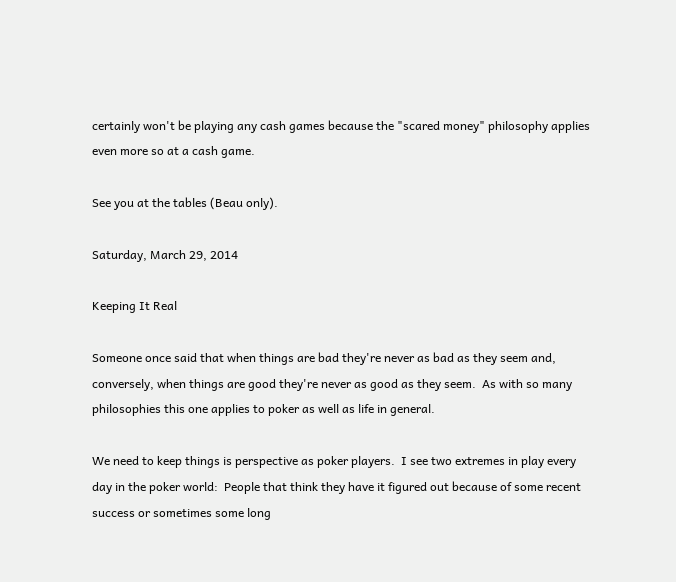certainly won't be playing any cash games because the "scared money" philosophy applies even more so at a cash game.

See you at the tables (Beau only).

Saturday, March 29, 2014

Keeping It Real

Someone once said that when things are bad they're never as bad as they seem and, conversely, when things are good they're never as good as they seem.  As with so many philosophies this one applies to poker as well as life in general.

We need to keep things is perspective as poker players.  I see two extremes in play every day in the poker world:  People that think they have it figured out because of some recent success or sometimes some long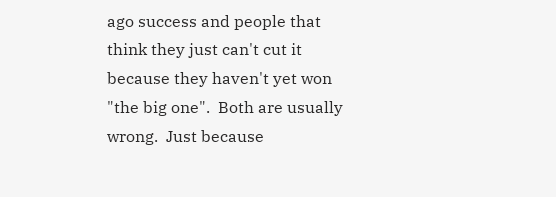ago success and people that think they just can't cut it because they haven't yet won "the big one".  Both are usually wrong.  Just because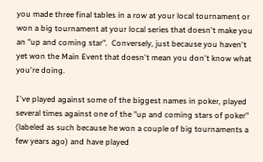you made three final tables in a row at your local tournament or won a big tournament at your local series that doesn't make you an "up and coming star".  Conversely, just because you haven't yet won the Main Event that doesn't mean you don't know what you're doing.

I've played against some of the biggest names in poker, played several times against one of the "up and coming stars of poker" (labeled as such because he won a couple of big tournaments a few years ago) and have played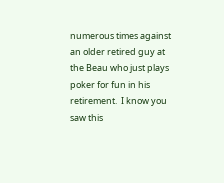numerous times against an older retired guy at the Beau who just plays poker for fun in his retirement.  I know you saw this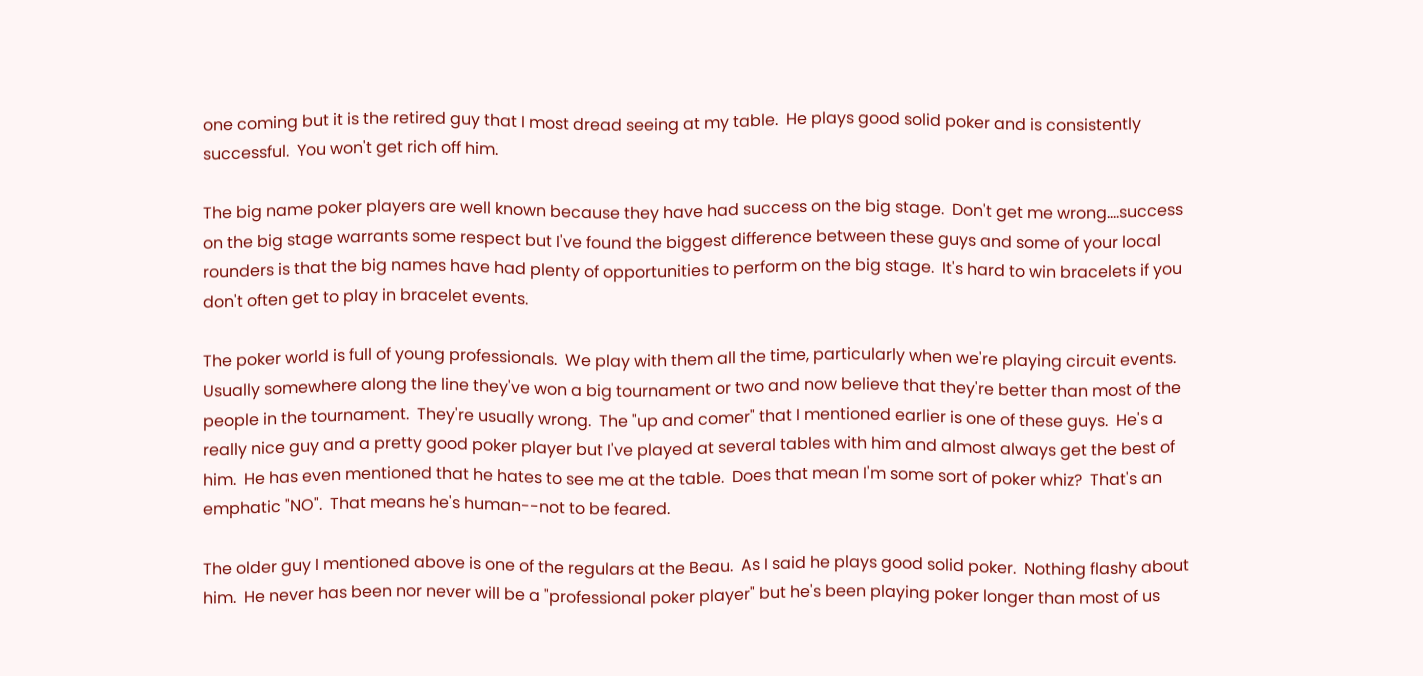one coming but it is the retired guy that I most dread seeing at my table.  He plays good solid poker and is consistently successful.  You won't get rich off him.

The big name poker players are well known because they have had success on the big stage.  Don't get me wrong....success on the big stage warrants some respect but I've found the biggest difference between these guys and some of your local rounders is that the big names have had plenty of opportunities to perform on the big stage.  It's hard to win bracelets if you don't often get to play in bracelet events.

The poker world is full of young professionals.  We play with them all the time, particularly when we're playing circuit events.  Usually somewhere along the line they've won a big tournament or two and now believe that they're better than most of the people in the tournament.  They're usually wrong.  The "up and comer" that I mentioned earlier is one of these guys.  He's a really nice guy and a pretty good poker player but I've played at several tables with him and almost always get the best of him.  He has even mentioned that he hates to see me at the table.  Does that mean I'm some sort of poker whiz?  That's an emphatic "NO".  That means he's human--not to be feared.

The older guy I mentioned above is one of the regulars at the Beau.  As I said he plays good solid poker.  Nothing flashy about him.  He never has been nor never will be a "professional poker player" but he's been playing poker longer than most of us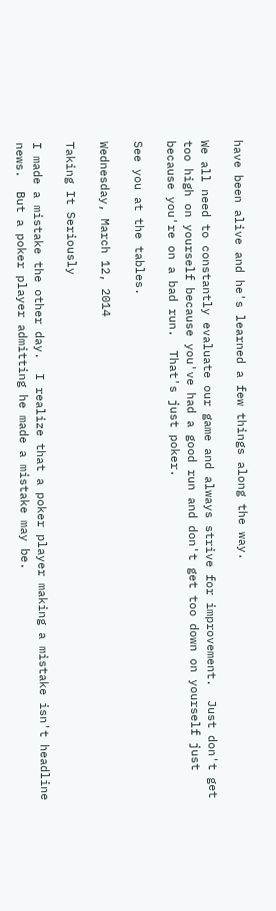have been alive and he's learned a few things along the way.

We all need to constantly evaluate our game and always strive for improvement.  Just don't get too high on yourself because you've had a good run and don't get too down on yourself just because you're on a bad run.  That's just poker.

See you at the tables.

Wednesday, March 12, 2014

Taking It Seriously

I made a mistake the other day.  I realize that a poker player making a mistake isn't headline news.  But a poker player admitting he made a mistake may be.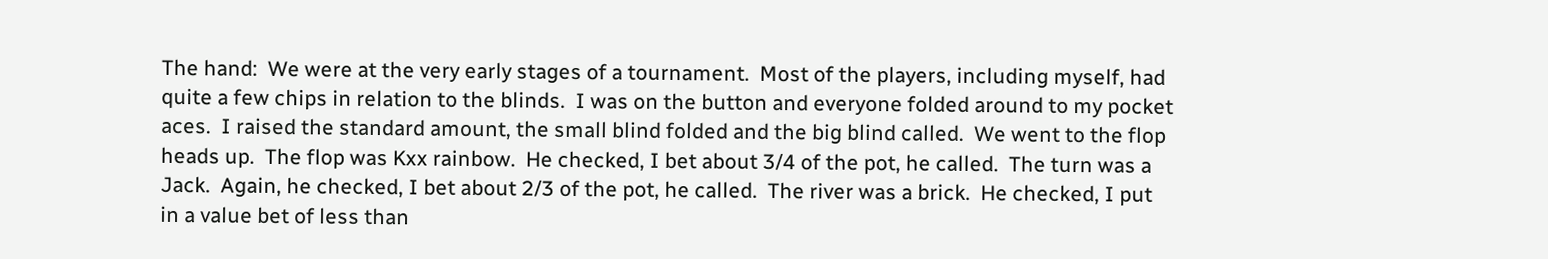The hand:  We were at the very early stages of a tournament.  Most of the players, including myself, had quite a few chips in relation to the blinds.  I was on the button and everyone folded around to my pocket aces.  I raised the standard amount, the small blind folded and the big blind called.  We went to the flop heads up.  The flop was Kxx rainbow.  He checked, I bet about 3/4 of the pot, he called.  The turn was a Jack.  Again, he checked, I bet about 2/3 of the pot, he called.  The river was a brick.  He checked, I put in a value bet of less than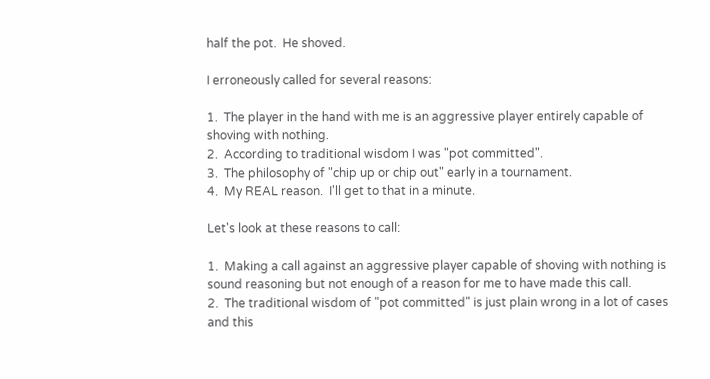half the pot.  He shoved.

I erroneously called for several reasons:

1.  The player in the hand with me is an aggressive player entirely capable of shoving with nothing.
2.  According to traditional wisdom I was "pot committed".
3.  The philosophy of "chip up or chip out" early in a tournament.
4.  My REAL reason.  I'll get to that in a minute.

Let's look at these reasons to call:

1.  Making a call against an aggressive player capable of shoving with nothing is sound reasoning but not enough of a reason for me to have made this call.
2.  The traditional wisdom of "pot committed" is just plain wrong in a lot of cases and this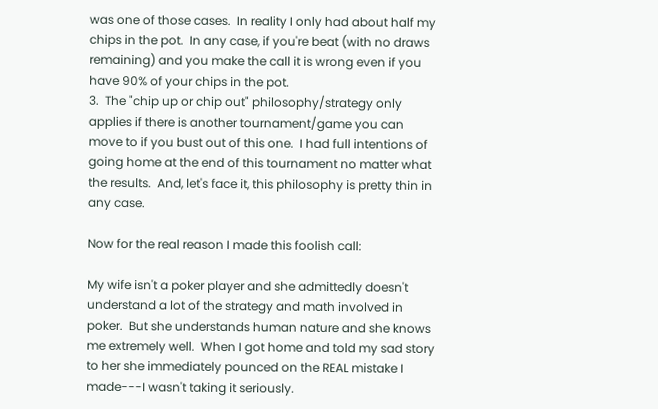was one of those cases.  In reality I only had about half my chips in the pot.  In any case, if you're beat (with no draws remaining) and you make the call it is wrong even if you have 90% of your chips in the pot.
3.  The "chip up or chip out" philosophy/strategy only applies if there is another tournament/game you can move to if you bust out of this one.  I had full intentions of going home at the end of this tournament no matter what the results.  And, let's face it, this philosophy is pretty thin in any case.

Now for the real reason I made this foolish call:

My wife isn't a poker player and she admittedly doesn't understand a lot of the strategy and math involved in poker.  But she understands human nature and she knows me extremely well.  When I got home and told my sad story to her she immediately pounced on the REAL mistake I made---I wasn't taking it seriously.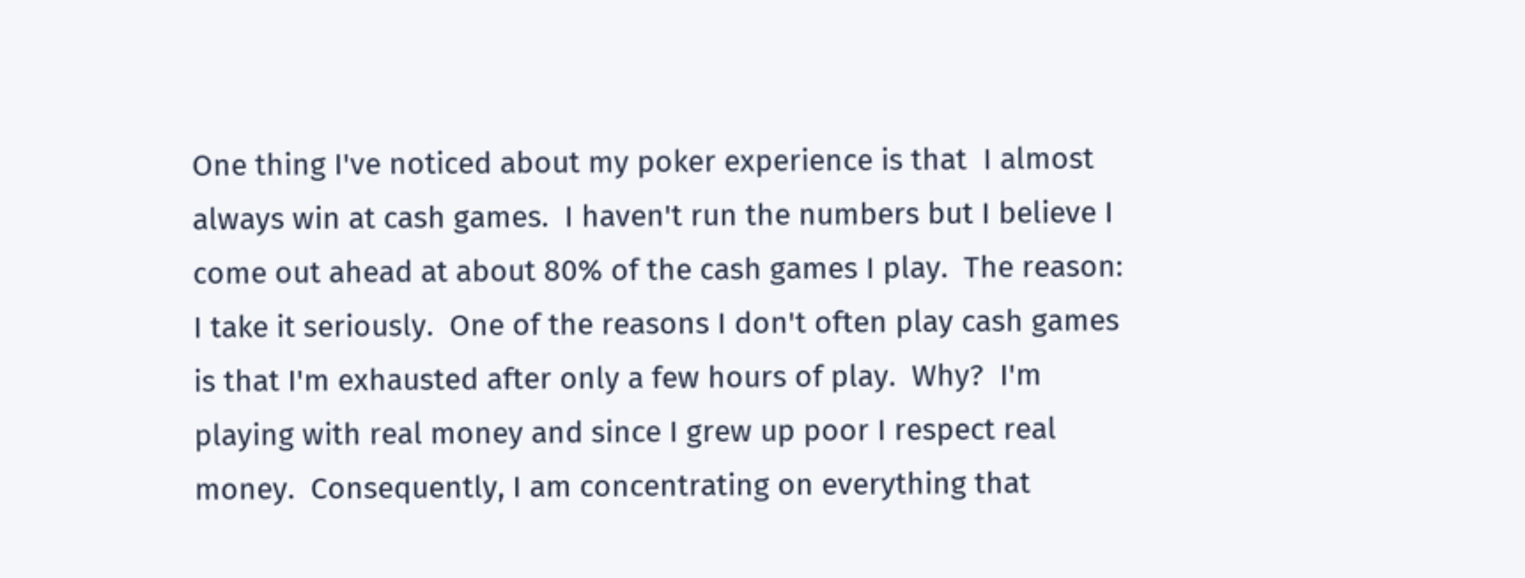One thing I've noticed about my poker experience is that  I almost always win at cash games.  I haven't run the numbers but I believe I come out ahead at about 80% of the cash games I play.  The reason:  I take it seriously.  One of the reasons I don't often play cash games is that I'm exhausted after only a few hours of play.  Why?  I'm playing with real money and since I grew up poor I respect real money.  Consequently, I am concentrating on everything that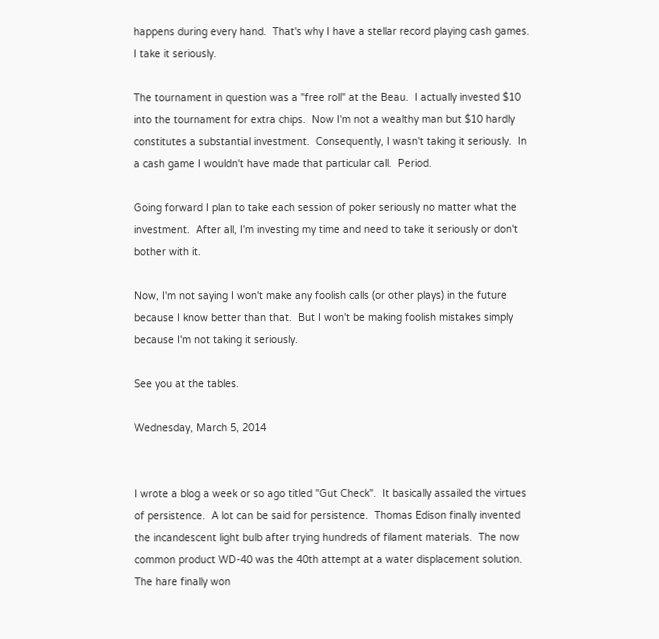happens during every hand.  That's why I have a stellar record playing cash games.  I take it seriously.

The tournament in question was a "free roll" at the Beau.  I actually invested $10 into the tournament for extra chips.  Now I'm not a wealthy man but $10 hardly constitutes a substantial investment.  Consequently, I wasn't taking it seriously.  In a cash game I wouldn't have made that particular call.  Period.

Going forward I plan to take each session of poker seriously no matter what the investment.  After all, I'm investing my time and need to take it seriously or don't bother with it.

Now, I'm not saying I won't make any foolish calls (or other plays) in the future because I know better than that.  But I won't be making foolish mistakes simply because I'm not taking it seriously.

See you at the tables.

Wednesday, March 5, 2014


I wrote a blog a week or so ago titled "Gut Check".  It basically assailed the virtues of persistence.  A lot can be said for persistence.  Thomas Edison finally invented the incandescent light bulb after trying hundreds of filament materials.  The now common product WD-40 was the 40th attempt at a water displacement solution.  The hare finally won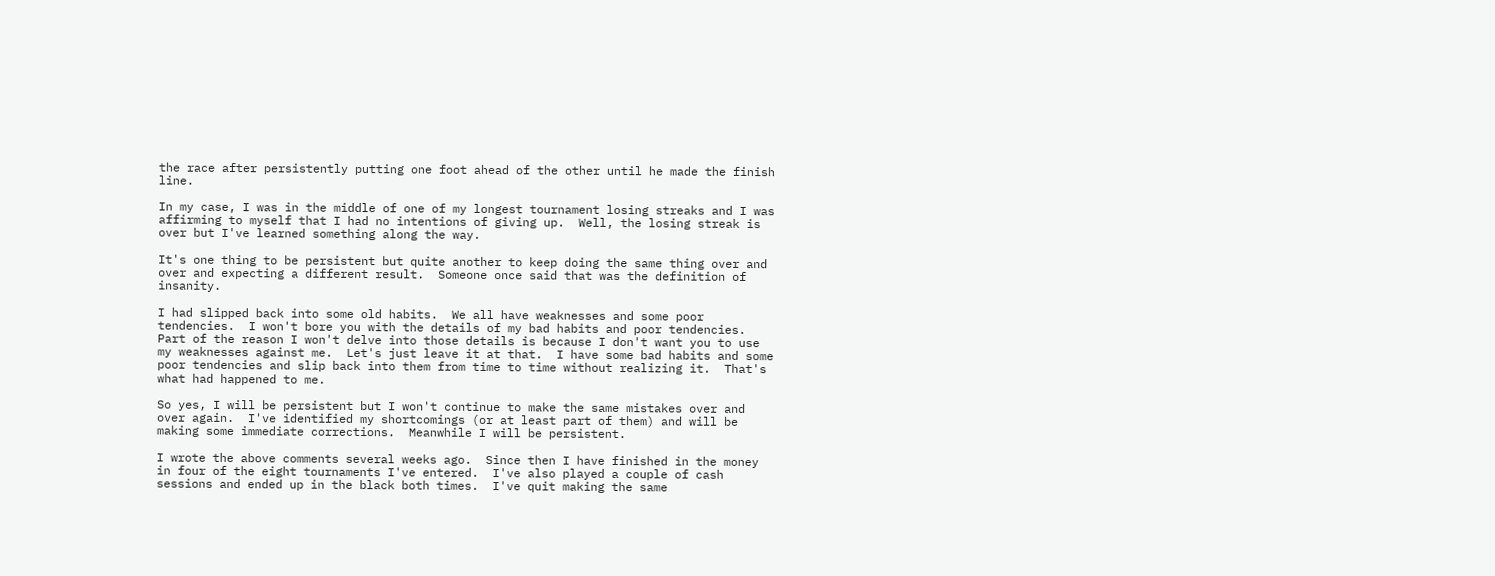the race after persistently putting one foot ahead of the other until he made the finish line.

In my case, I was in the middle of one of my longest tournament losing streaks and I was affirming to myself that I had no intentions of giving up.  Well, the losing streak is over but I've learned something along the way.

It's one thing to be persistent but quite another to keep doing the same thing over and over and expecting a different result.  Someone once said that was the definition of insanity.

I had slipped back into some old habits.  We all have weaknesses and some poor tendencies.  I won't bore you with the details of my bad habits and poor tendencies.  Part of the reason I won't delve into those details is because I don't want you to use my weaknesses against me.  Let's just leave it at that.  I have some bad habits and some poor tendencies and slip back into them from time to time without realizing it.  That's what had happened to me.

So yes, I will be persistent but I won't continue to make the same mistakes over and over again.  I've identified my shortcomings (or at least part of them) and will be making some immediate corrections.  Meanwhile I will be persistent.

I wrote the above comments several weeks ago.  Since then I have finished in the money in four of the eight tournaments I've entered.  I've also played a couple of cash sessions and ended up in the black both times.  I've quit making the same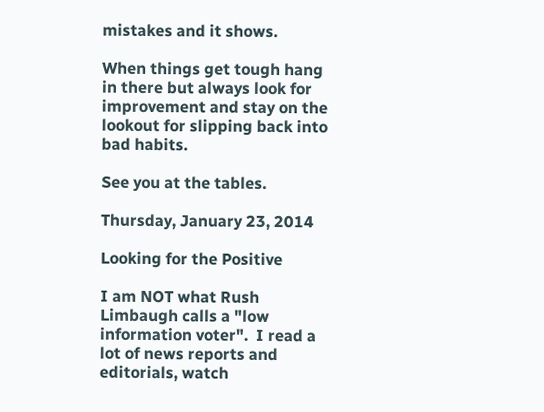mistakes and it shows.

When things get tough hang in there but always look for improvement and stay on the lookout for slipping back into bad habits.

See you at the tables.

Thursday, January 23, 2014

Looking for the Positive

I am NOT what Rush Limbaugh calls a "low information voter".  I read a lot of news reports and editorials, watch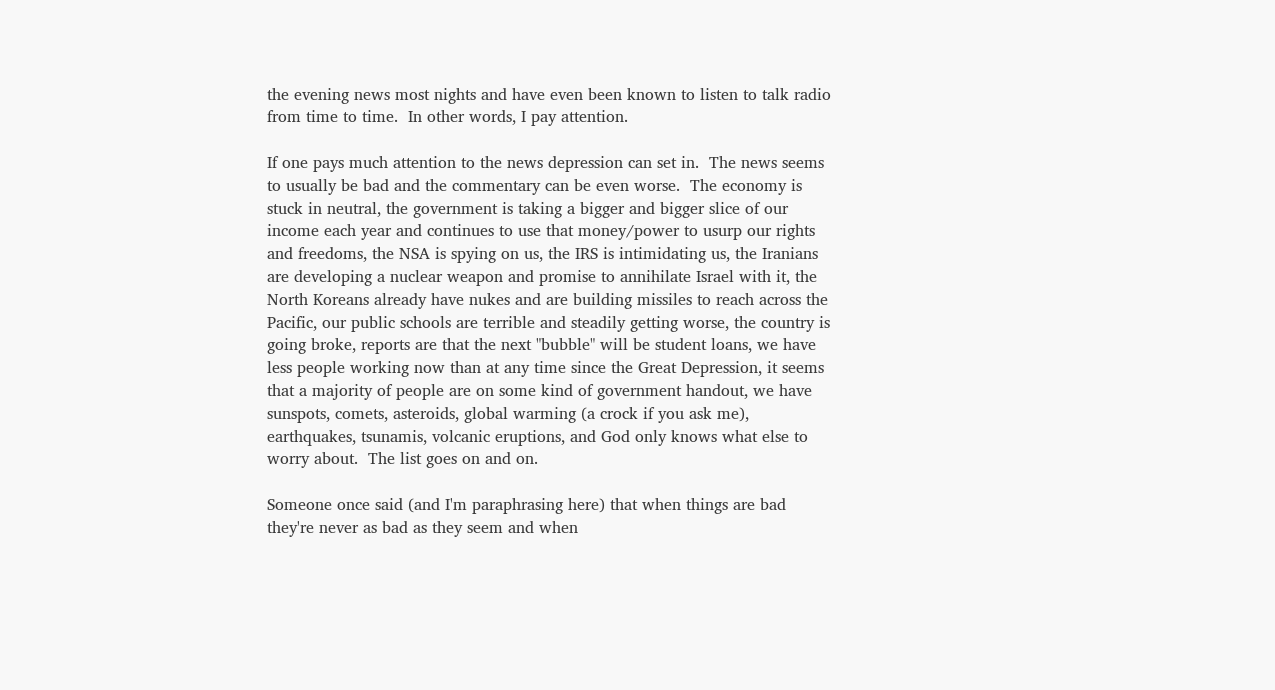the evening news most nights and have even been known to listen to talk radio from time to time.  In other words, I pay attention.

If one pays much attention to the news depression can set in.  The news seems to usually be bad and the commentary can be even worse.  The economy is stuck in neutral, the government is taking a bigger and bigger slice of our income each year and continues to use that money/power to usurp our rights and freedoms, the NSA is spying on us, the IRS is intimidating us, the Iranians are developing a nuclear weapon and promise to annihilate Israel with it, the North Koreans already have nukes and are building missiles to reach across the Pacific, our public schools are terrible and steadily getting worse, the country is going broke, reports are that the next "bubble" will be student loans, we have less people working now than at any time since the Great Depression, it seems that a majority of people are on some kind of government handout, we have sunspots, comets, asteroids, global warming (a crock if you ask me), earthquakes, tsunamis, volcanic eruptions, and God only knows what else to worry about.  The list goes on and on.

Someone once said (and I'm paraphrasing here) that when things are bad they're never as bad as they seem and when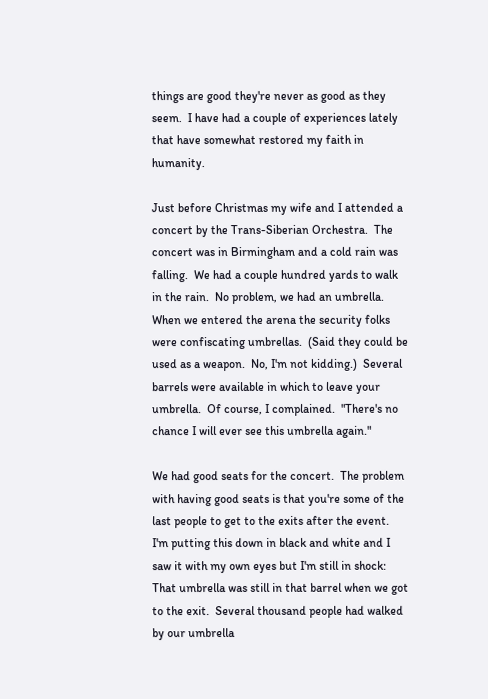things are good they're never as good as they seem.  I have had a couple of experiences lately that have somewhat restored my faith in humanity.

Just before Christmas my wife and I attended a concert by the Trans-Siberian Orchestra.  The concert was in Birmingham and a cold rain was falling.  We had a couple hundred yards to walk in the rain.  No problem, we had an umbrella.  When we entered the arena the security folks were confiscating umbrellas.  (Said they could be used as a weapon.  No, I'm not kidding.)  Several barrels were available in which to leave your umbrella.  Of course, I complained.  "There's no chance I will ever see this umbrella again."

We had good seats for the concert.  The problem with having good seats is that you're some of the last people to get to the exits after the event.  I'm putting this down in black and white and I saw it with my own eyes but I'm still in shock:  That umbrella was still in that barrel when we got to the exit.  Several thousand people had walked by our umbrella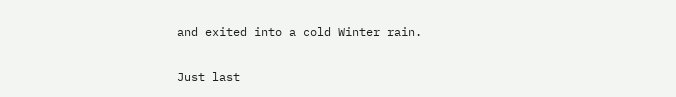and exited into a cold Winter rain.

Just last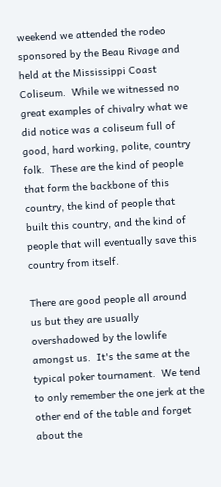weekend we attended the rodeo sponsored by the Beau Rivage and held at the Mississippi Coast Coliseum.  While we witnessed no great examples of chivalry what we did notice was a coliseum full of good, hard working, polite, country folk.  These are the kind of people that form the backbone of this country, the kind of people that built this country, and the kind of people that will eventually save this country from itself.

There are good people all around us but they are usually overshadowed by the lowlife amongst us.  It's the same at the typical poker tournament.  We tend to only remember the one jerk at the other end of the table and forget about the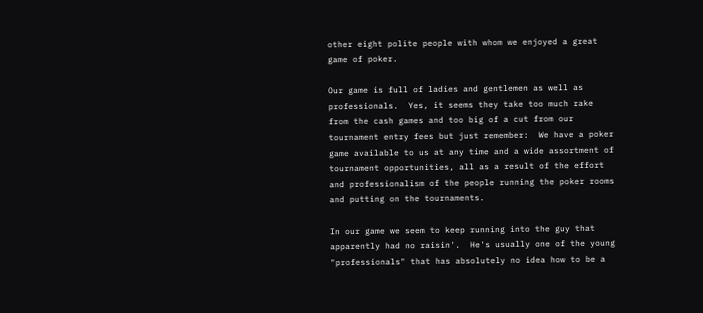other eight polite people with whom we enjoyed a great game of poker.

Our game is full of ladies and gentlemen as well as professionals.  Yes, it seems they take too much rake from the cash games and too big of a cut from our tournament entry fees but just remember:  We have a poker game available to us at any time and a wide assortment of tournament opportunities, all as a result of the effort and professionalism of the people running the poker rooms and putting on the tournaments.

In our game we seem to keep running into the guy that apparently had no raisin'.  He's usually one of the young "professionals" that has absolutely no idea how to be a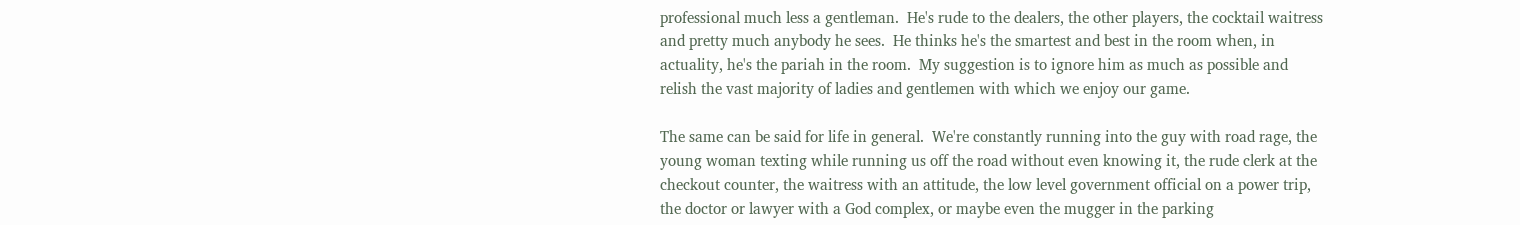professional much less a gentleman.  He's rude to the dealers, the other players, the cocktail waitress and pretty much anybody he sees.  He thinks he's the smartest and best in the room when, in actuality, he's the pariah in the room.  My suggestion is to ignore him as much as possible and relish the vast majority of ladies and gentlemen with which we enjoy our game.

The same can be said for life in general.  We're constantly running into the guy with road rage, the young woman texting while running us off the road without even knowing it, the rude clerk at the checkout counter, the waitress with an attitude, the low level government official on a power trip,  the doctor or lawyer with a God complex, or maybe even the mugger in the parking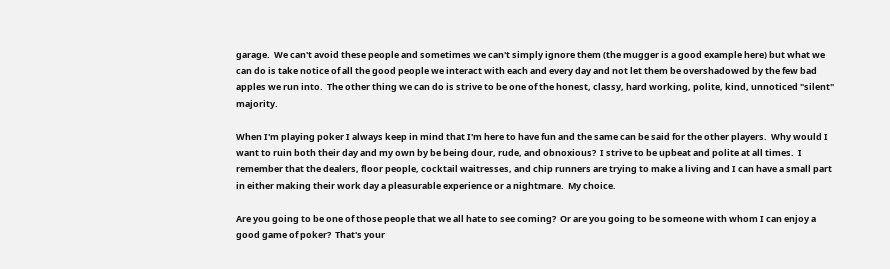garage.  We can't avoid these people and sometimes we can't simply ignore them (the mugger is a good example here) but what we can do is take notice of all the good people we interact with each and every day and not let them be overshadowed by the few bad apples we run into.  The other thing we can do is strive to be one of the honest, classy, hard working, polite, kind, unnoticed "silent" majority.

When I'm playing poker I always keep in mind that I'm here to have fun and the same can be said for the other players.  Why would I want to ruin both their day and my own by be being dour, rude, and obnoxious?  I strive to be upbeat and polite at all times.  I remember that the dealers, floor people, cocktail waitresses, and chip runners are trying to make a living and I can have a small part in either making their work day a pleasurable experience or a nightmare.  My choice.

Are you going to be one of those people that we all hate to see coming?  Or are you going to be someone with whom I can enjoy a good game of poker?  That's your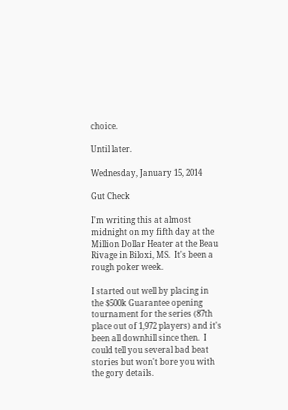choice.

Until later.

Wednesday, January 15, 2014

Gut Check

I'm writing this at almost midnight on my fifth day at the Million Dollar Heater at the Beau Rivage in Biloxi, MS.  It's been a rough poker week.

I started out well by placing in the $500k Guarantee opening tournament for the series (87th place out of 1,972 players) and it's been all downhill since then.  I could tell you several bad beat stories but won't bore you with the gory details.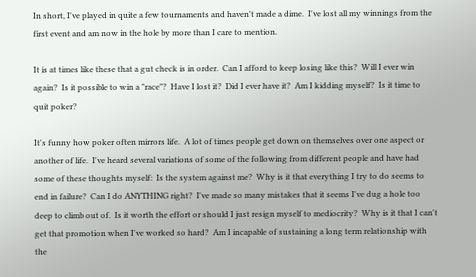In short, I've played in quite a few tournaments and haven't made a dime.  I've lost all my winnings from the first event and am now in the hole by more than I care to mention.

It is at times like these that a gut check is in order.  Can I afford to keep losing like this?  Will I ever win again?  Is it possible to win a "race"?  Have I lost it?  Did I ever have it?  Am I kidding myself?  Is it time to quit poker?

It's funny how poker often mirrors life.  A lot of times people get down on themselves over one aspect or another of life.  I've heard several variations of some of the following from different people and have had some of these thoughts myself:  Is the system against me?  Why is it that everything I try to do seems to end in failure?  Can I do ANYTHING right?  I've made so many mistakes that it seems I've dug a hole too deep to climb out of.  Is it worth the effort or should I just resign myself to mediocrity?  Why is it that I can't get that promotion when I've worked so hard?  Am I incapable of sustaining a long term relationship with the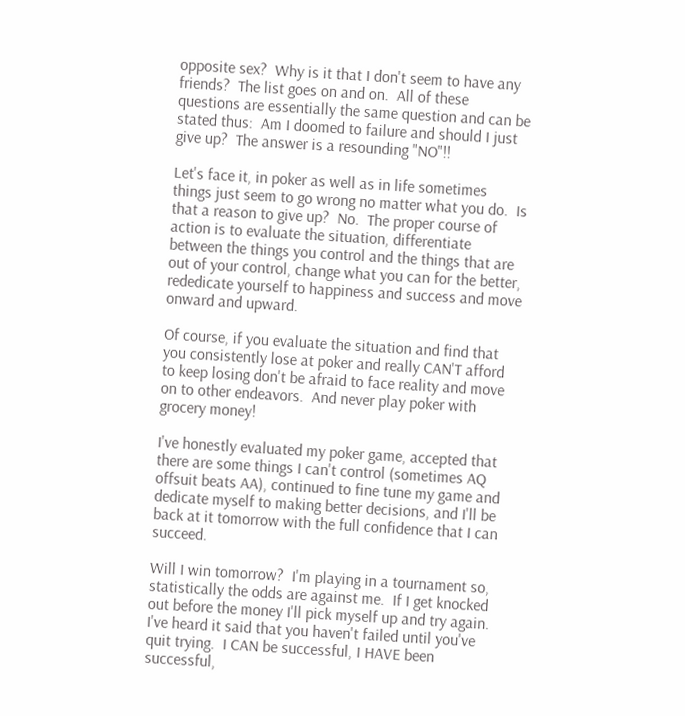opposite sex?  Why is it that I don't seem to have any friends?  The list goes on and on.  All of these questions are essentially the same question and can be stated thus:  Am I doomed to failure and should I just give up?  The answer is a resounding "NO"!!

Let's face it, in poker as well as in life sometimes things just seem to go wrong no matter what you do.  Is that a reason to give up?  No.  The proper course of action is to evaluate the situation, differentiate between the things you control and the things that are out of your control, change what you can for the better, rededicate yourself to happiness and success and move onward and upward.

Of course, if you evaluate the situation and find that you consistently lose at poker and really CAN'T afford to keep losing don't be afraid to face reality and move on to other endeavors.  And never play poker with grocery money!

I've honestly evaluated my poker game, accepted that there are some things I can't control (sometimes AQ offsuit beats AA), continued to fine tune my game and dedicate myself to making better decisions, and I'll be back at it tomorrow with the full confidence that I can succeed.

Will I win tomorrow?  I'm playing in a tournament so, statistically the odds are against me.  If I get knocked out before the money I'll pick myself up and try again.  I've heard it said that you haven't failed until you've quit trying.  I CAN be successful, I HAVE been successful,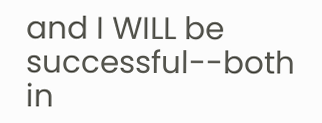and I WILL be successful--both in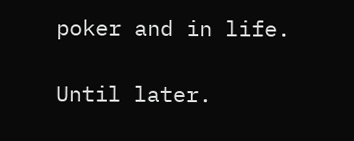poker and in life.

Until later.